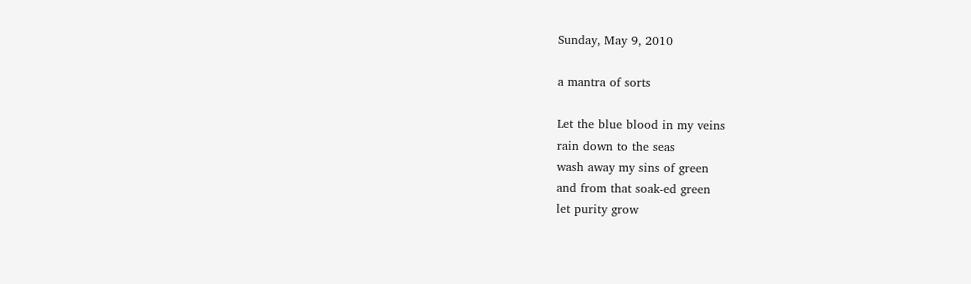Sunday, May 9, 2010

a mantra of sorts

Let the blue blood in my veins
rain down to the seas
wash away my sins of green
and from that soak-ed green
let purity grow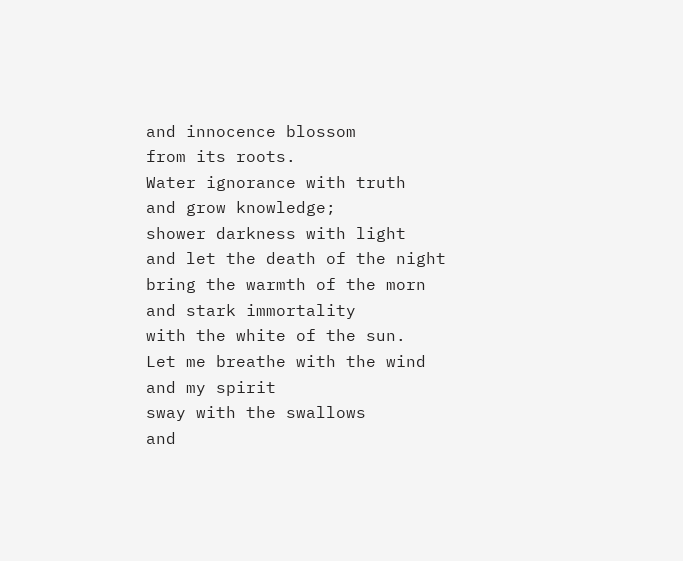and innocence blossom
from its roots.
Water ignorance with truth
and grow knowledge;
shower darkness with light
and let the death of the night
bring the warmth of the morn
and stark immortality
with the white of the sun.
Let me breathe with the wind
and my spirit
sway with the swallows
and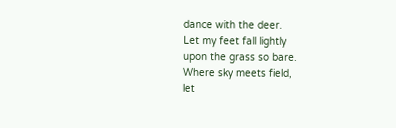dance with the deer.
Let my feet fall lightly
upon the grass so bare.
Where sky meets field,
let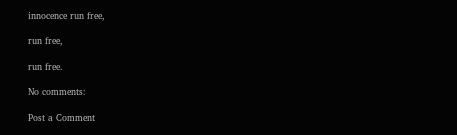innocence run free,

run free,

run free.

No comments:

Post a Comment